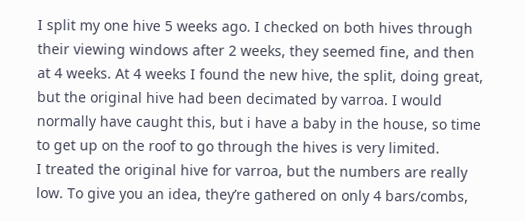I split my one hive 5 weeks ago. I checked on both hives through their viewing windows after 2 weeks, they seemed fine, and then at 4 weeks. At 4 weeks I found the new hive, the split, doing great, but the original hive had been decimated by varroa. I would normally have caught this, but i have a baby in the house, so time to get up on the roof to go through the hives is very limited.
I treated the original hive for varroa, but the numbers are really low. To give you an idea, they’re gathered on only 4 bars/combs,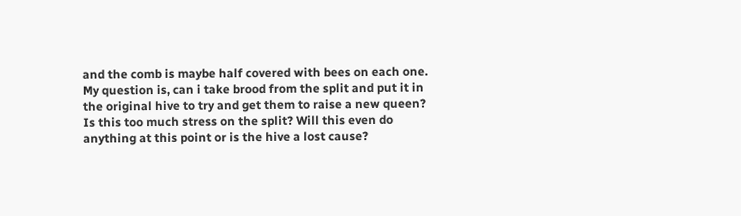and the comb is maybe half covered with bees on each one.
My question is, can i take brood from the split and put it in the original hive to try and get them to raise a new queen? Is this too much stress on the split? Will this even do anything at this point or is the hive a lost cause?